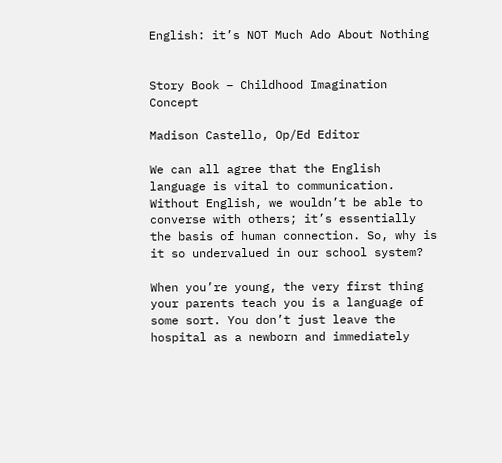English: it’s NOT Much Ado About Nothing


Story Book – Childhood Imagination Concept

Madison Castello, Op/Ed Editor

We can all agree that the English language is vital to communication. Without English, we wouldn’t be able to converse with others; it’s essentially the basis of human connection. So, why is it so undervalued in our school system?

When you’re young, the very first thing your parents teach you is a language of some sort. You don’t just leave the hospital as a newborn and immediately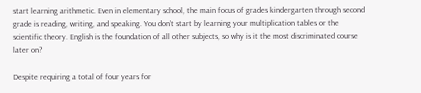start learning arithmetic. Even in elementary school, the main focus of grades kindergarten through second grade is reading, writing, and speaking. You don’t start by learning your multiplication tables or the scientific theory. English is the foundation of all other subjects, so why is it the most discriminated course later on?

Despite requiring a total of four years for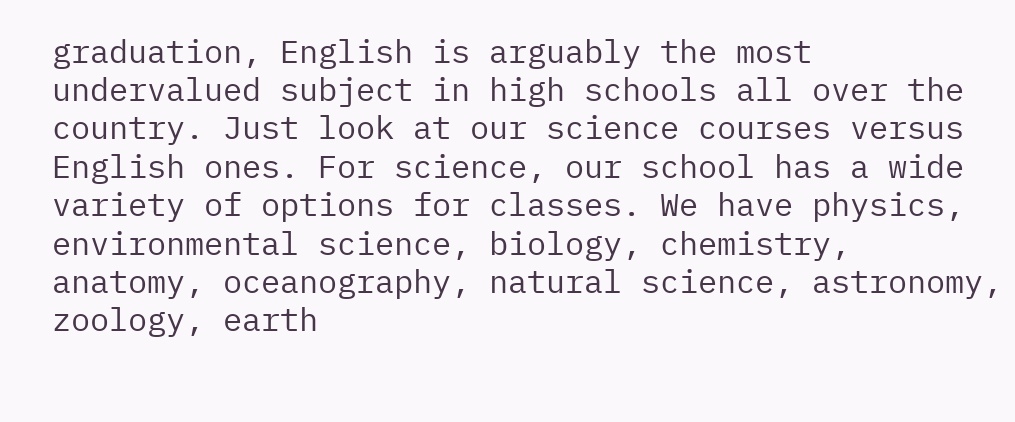graduation, English is arguably the most undervalued subject in high schools all over the country. Just look at our science courses versus English ones. For science, our school has a wide variety of options for classes. We have physics, environmental science, biology, chemistry, anatomy, oceanography, natural science, astronomy, zoology, earth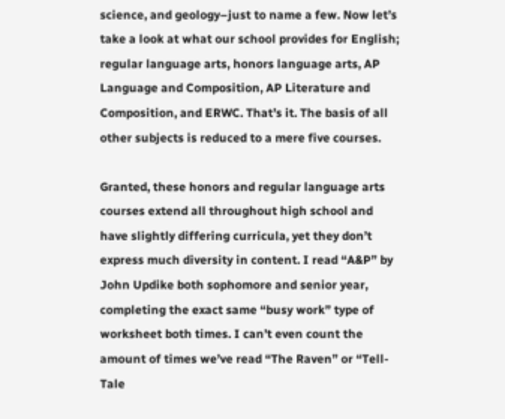science, and geology–just to name a few. Now let’s take a look at what our school provides for English; regular language arts, honors language arts, AP Language and Composition, AP Literature and Composition, and ERWC. That’s it. The basis of all other subjects is reduced to a mere five courses.

Granted, these honors and regular language arts courses extend all throughout high school and have slightly differing curricula, yet they don’t express much diversity in content. I read “A&P” by John Updike both sophomore and senior year, completing the exact same “busy work” type of worksheet both times. I can’t even count the amount of times we’ve read “The Raven” or “Tell-Tale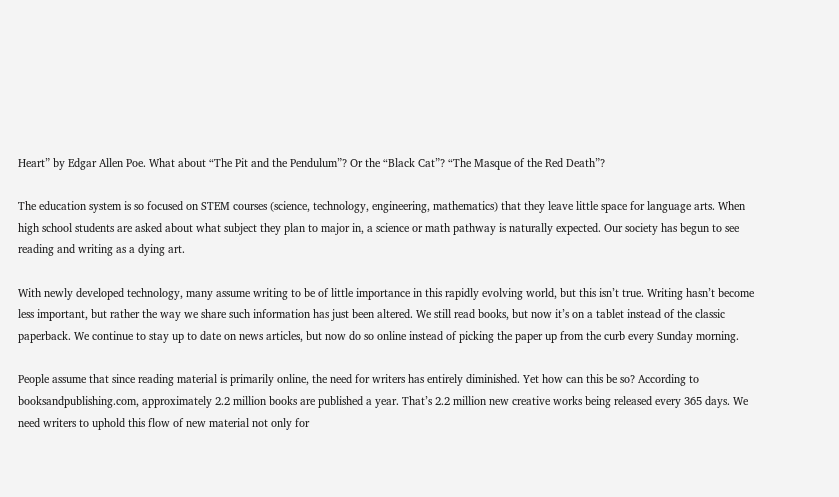Heart” by Edgar Allen Poe. What about “The Pit and the Pendulum”? Or the “Black Cat”? “The Masque of the Red Death”?

The education system is so focused on STEM courses (science, technology, engineering, mathematics) that they leave little space for language arts. When high school students are asked about what subject they plan to major in, a science or math pathway is naturally expected. Our society has begun to see reading and writing as a dying art.

With newly developed technology, many assume writing to be of little importance in this rapidly evolving world, but this isn’t true. Writing hasn’t become less important, but rather the way we share such information has just been altered. We still read books, but now it’s on a tablet instead of the classic paperback. We continue to stay up to date on news articles, but now do so online instead of picking the paper up from the curb every Sunday morning.

People assume that since reading material is primarily online, the need for writers has entirely diminished. Yet how can this be so? According to booksandpublishing.com, approximately 2.2 million books are published a year. That’s 2.2 million new creative works being released every 365 days. We need writers to uphold this flow of new material not only for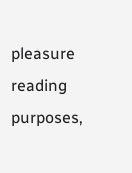pleasure reading purposes,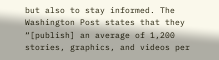but also to stay informed. The Washington Post states that they “[publish] an average of 1,200 stories, graphics, and videos per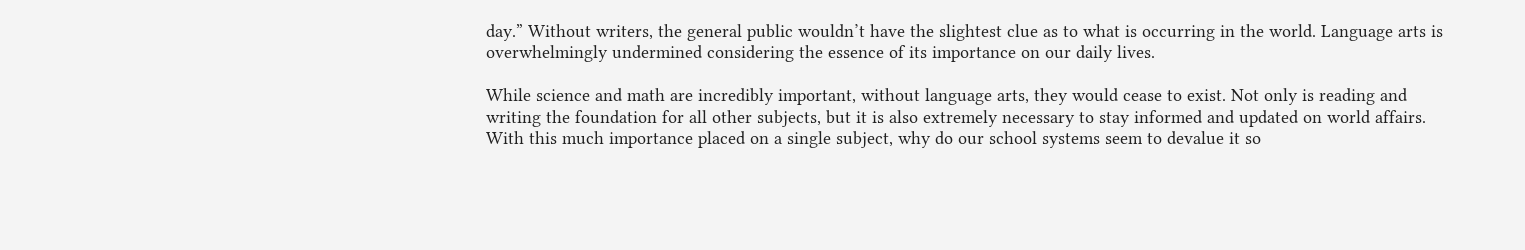day.” Without writers, the general public wouldn’t have the slightest clue as to what is occurring in the world. Language arts is overwhelmingly undermined considering the essence of its importance on our daily lives.

While science and math are incredibly important, without language arts, they would cease to exist. Not only is reading and writing the foundation for all other subjects, but it is also extremely necessary to stay informed and updated on world affairs. With this much importance placed on a single subject, why do our school systems seem to devalue it so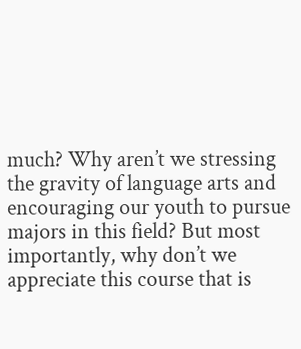much? Why aren’t we stressing the gravity of language arts and encouraging our youth to pursue majors in this field? But most importantly, why don’t we appreciate this course that is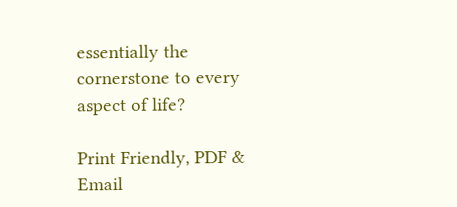essentially the cornerstone to every aspect of life?

Print Friendly, PDF & Email